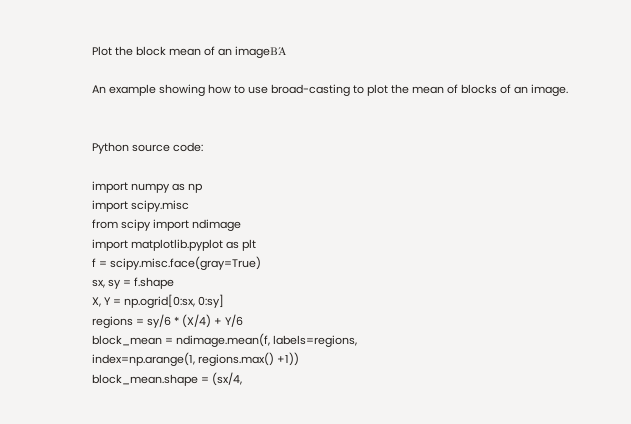Plot the block mean of an imageΒΆ

An example showing how to use broad-casting to plot the mean of blocks of an image.


Python source code:

import numpy as np
import scipy.misc
from scipy import ndimage
import matplotlib.pyplot as plt
f = scipy.misc.face(gray=True)
sx, sy = f.shape
X, Y = np.ogrid[0:sx, 0:sy]
regions = sy/6 * (X/4) + Y/6
block_mean = ndimage.mean(f, labels=regions,
index=np.arange(1, regions.max() +1))
block_mean.shape = (sx/4,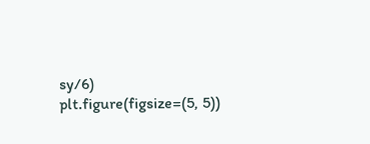sy/6)
plt.figure(figsize=(5, 5))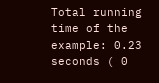Total running time of the example: 0.23 seconds ( 0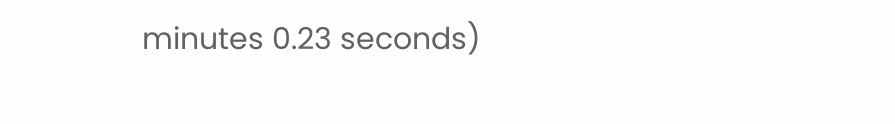minutes 0.23 seconds)